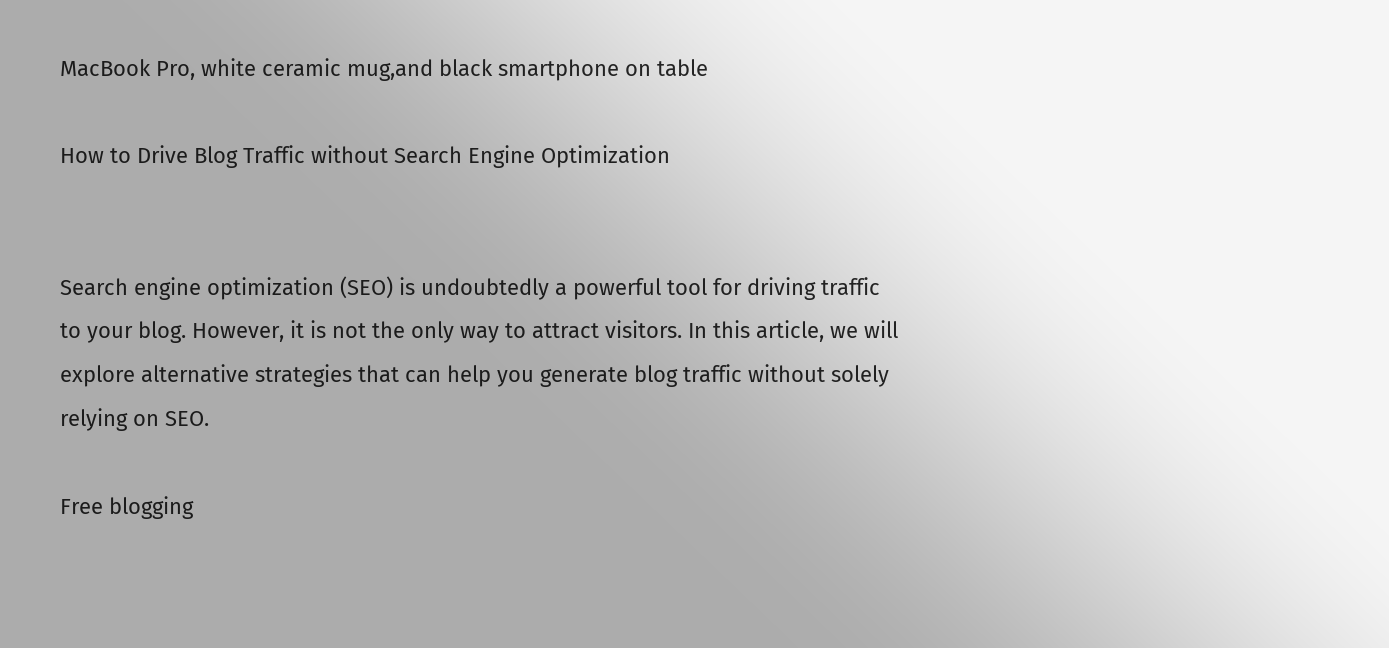MacBook Pro, white ceramic mug,and black smartphone on table

How to Drive Blog Traffic without Search Engine Optimization


Search engine optimization (SEO) is undoubtedly a powerful tool for driving traffic to your blog. However, it is not the only way to attract visitors. In this article, we will explore alternative strategies that can help you generate blog traffic without solely relying on SEO.

Free blogging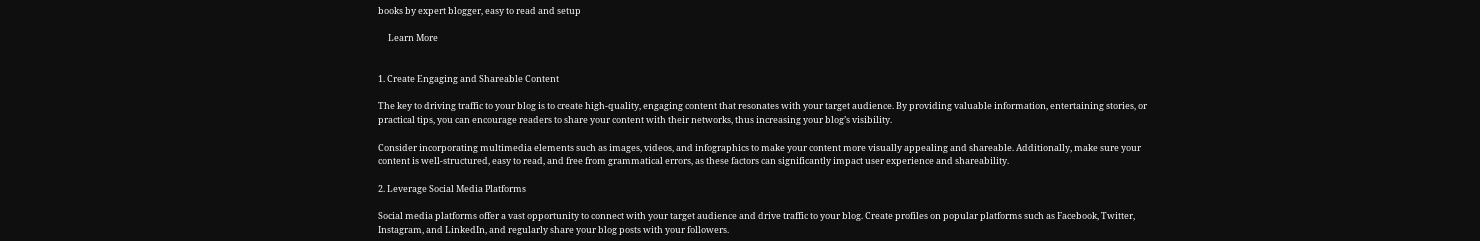books by expert blogger, easy to read and setup

     Learn More


1. Create Engaging and Shareable Content

The key to driving traffic to your blog is to create high-quality, engaging content that resonates with your target audience. By providing valuable information, entertaining stories, or practical tips, you can encourage readers to share your content with their networks, thus increasing your blog’s visibility.

Consider incorporating multimedia elements such as images, videos, and infographics to make your content more visually appealing and shareable. Additionally, make sure your content is well-structured, easy to read, and free from grammatical errors, as these factors can significantly impact user experience and shareability.

2. Leverage Social Media Platforms

Social media platforms offer a vast opportunity to connect with your target audience and drive traffic to your blog. Create profiles on popular platforms such as Facebook, Twitter, Instagram, and LinkedIn, and regularly share your blog posts with your followers.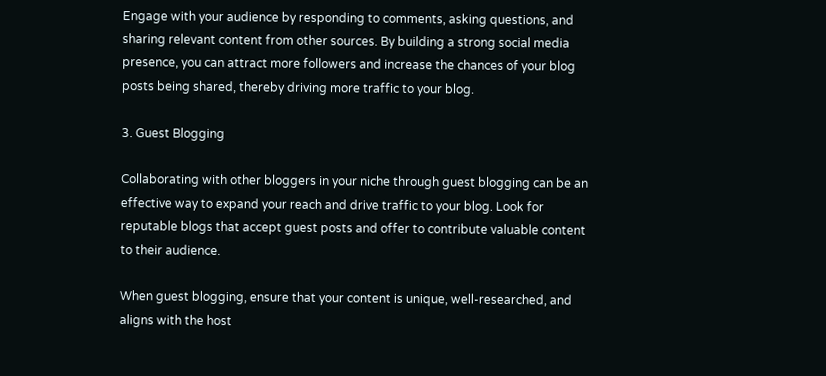Engage with your audience by responding to comments, asking questions, and sharing relevant content from other sources. By building a strong social media presence, you can attract more followers and increase the chances of your blog posts being shared, thereby driving more traffic to your blog.

3. Guest Blogging

Collaborating with other bloggers in your niche through guest blogging can be an effective way to expand your reach and drive traffic to your blog. Look for reputable blogs that accept guest posts and offer to contribute valuable content to their audience.

When guest blogging, ensure that your content is unique, well-researched, and aligns with the host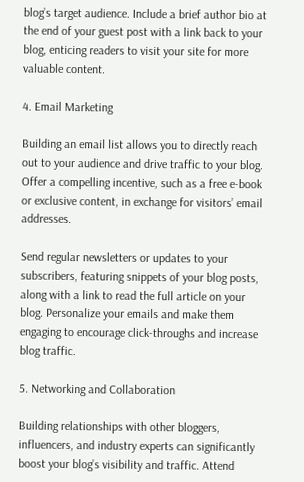blog’s target audience. Include a brief author bio at the end of your guest post with a link back to your blog, enticing readers to visit your site for more valuable content.

4. Email Marketing

Building an email list allows you to directly reach out to your audience and drive traffic to your blog. Offer a compelling incentive, such as a free e-book or exclusive content, in exchange for visitors’ email addresses.

Send regular newsletters or updates to your subscribers, featuring snippets of your blog posts, along with a link to read the full article on your blog. Personalize your emails and make them engaging to encourage click-throughs and increase blog traffic.

5. Networking and Collaboration

Building relationships with other bloggers, influencers, and industry experts can significantly boost your blog’s visibility and traffic. Attend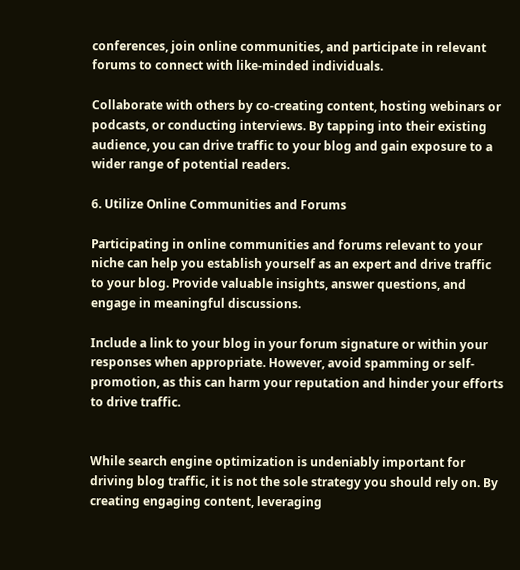conferences, join online communities, and participate in relevant forums to connect with like-minded individuals.

Collaborate with others by co-creating content, hosting webinars or podcasts, or conducting interviews. By tapping into their existing audience, you can drive traffic to your blog and gain exposure to a wider range of potential readers.

6. Utilize Online Communities and Forums

Participating in online communities and forums relevant to your niche can help you establish yourself as an expert and drive traffic to your blog. Provide valuable insights, answer questions, and engage in meaningful discussions.

Include a link to your blog in your forum signature or within your responses when appropriate. However, avoid spamming or self-promotion, as this can harm your reputation and hinder your efforts to drive traffic.


While search engine optimization is undeniably important for driving blog traffic, it is not the sole strategy you should rely on. By creating engaging content, leveraging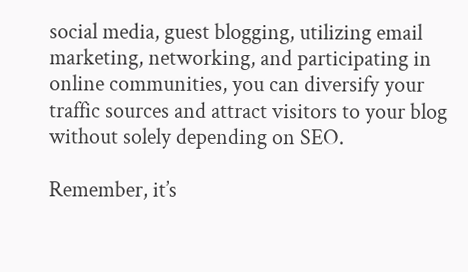social media, guest blogging, utilizing email marketing, networking, and participating in online communities, you can diversify your traffic sources and attract visitors to your blog without solely depending on SEO.

Remember, it’s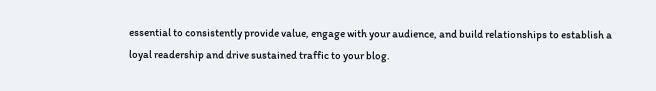essential to consistently provide value, engage with your audience, and build relationships to establish a loyal readership and drive sustained traffic to your blog.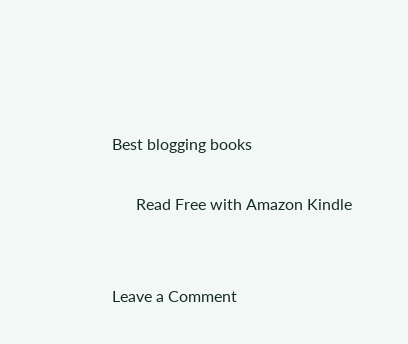Best blogging books

      Read Free with Amazon Kindle


Leave a Comment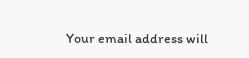Your email address will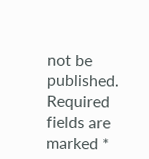not be published. Required fields are marked *